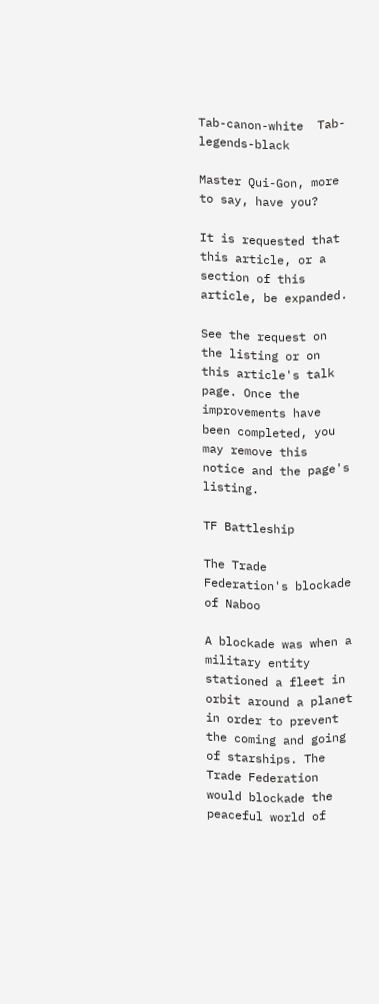Tab-canon-white  Tab-legends-black

Master Qui-Gon, more to say, have you?

It is requested that this article, or a section of this article, be expanded.

See the request on the listing or on this article's talk page. Once the improvements have been completed, you may remove this notice and the page's listing.

TF Battleship

The Trade Federation's blockade of Naboo

A blockade was when a military entity stationed a fleet in orbit around a planet in order to prevent the coming and going of starships. The Trade Federation would blockade the peaceful world of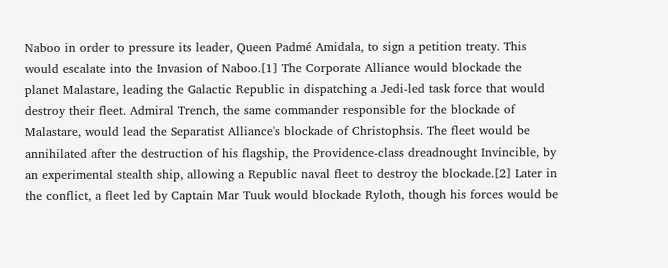Naboo in order to pressure its leader, Queen Padmé Amidala, to sign a petition treaty. This would escalate into the Invasion of Naboo.[1] The Corporate Alliance would blockade the planet Malastare, leading the Galactic Republic in dispatching a Jedi-led task force that would destroy their fleet. Admiral Trench, the same commander responsible for the blockade of Malastare, would lead the Separatist Alliance's blockade of Christophsis. The fleet would be annihilated after the destruction of his flagship, the Providence-class dreadnought Invincible, by an experimental stealth ship, allowing a Republic naval fleet to destroy the blockade.[2] Later in the conflict, a fleet led by Captain Mar Tuuk would blockade Ryloth, though his forces would be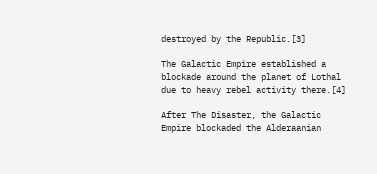destroyed by the Republic.[3]

The Galactic Empire established a blockade around the planet of Lothal due to heavy rebel activity there.[4]

After The Disaster, the Galactic Empire blockaded the Alderaanian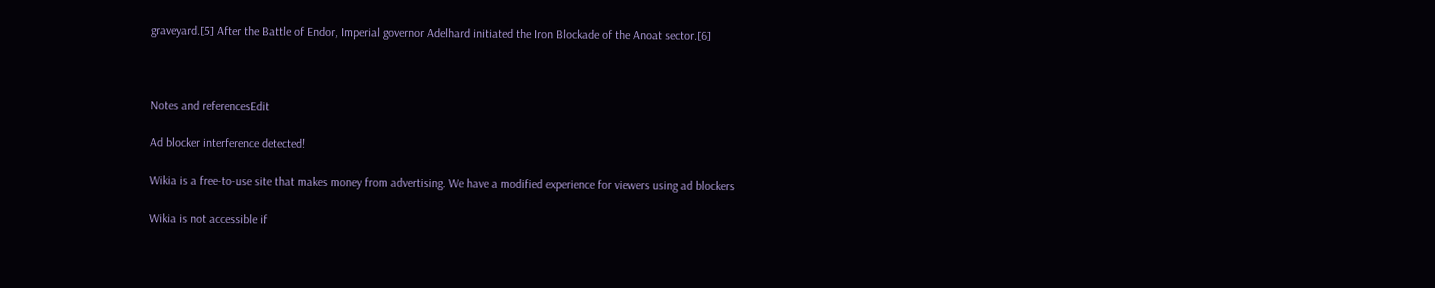graveyard.[5] After the Battle of Endor, Imperial governor Adelhard initiated the Iron Blockade of the Anoat sector.[6]



Notes and referencesEdit

Ad blocker interference detected!

Wikia is a free-to-use site that makes money from advertising. We have a modified experience for viewers using ad blockers

Wikia is not accessible if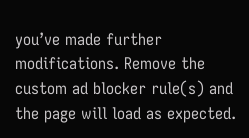you’ve made further modifications. Remove the custom ad blocker rule(s) and the page will load as expected.